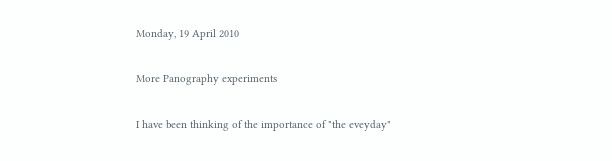Monday, 19 April 2010

More Panography experiments

I have been thinking of the importance of "the eveyday"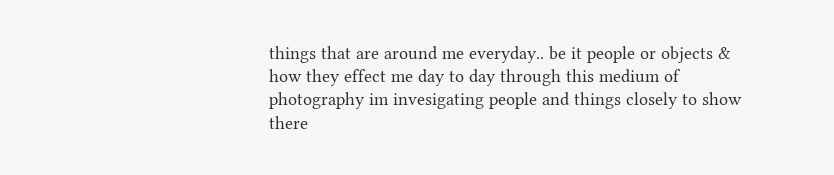things that are around me everyday.. be it people or objects & how they effect me day to day through this medium of photography im invesigating people and things closely to show there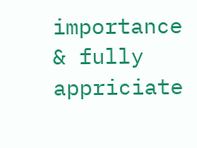importance & fully appriciate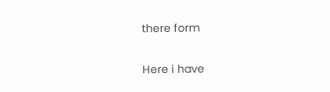there form

Here i have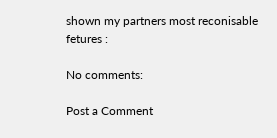shown my partners most reconisable fetures :

No comments:

Post a Comment